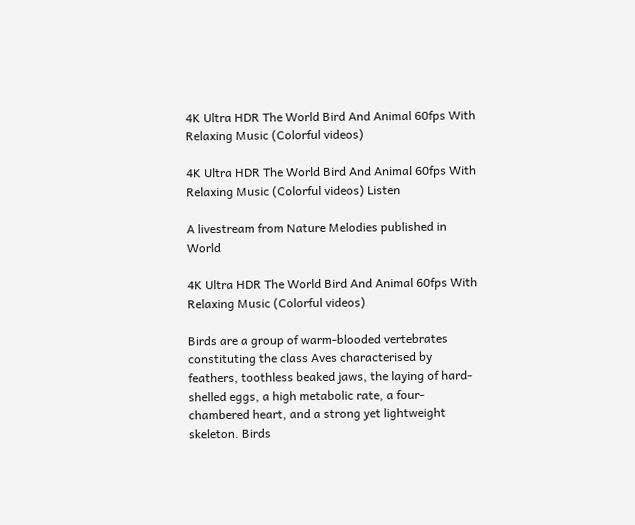4K Ultra HDR The World Bird And Animal 60fps With Relaxing Music (Colorful videos)

4K Ultra HDR The World Bird And Animal 60fps With Relaxing Music (Colorful videos) Listen

A livestream from Nature Melodies published in World

4K Ultra HDR The World Bird And Animal 60fps With Relaxing Music (Colorful videos)

Birds are a group of warm-blooded vertebrates constituting the class Aves characterised by feathers, toothless beaked jaws, the laying of hard-shelled eggs, a high metabolic rate, a four-chambered heart, and a strong yet lightweight skeleton. Birds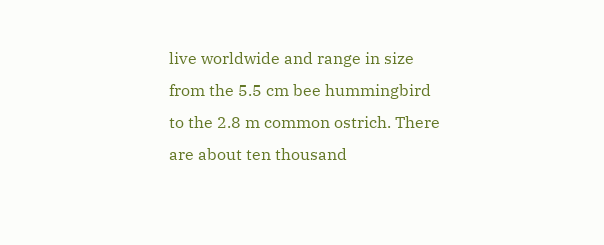live worldwide and range in size from the 5.5 cm bee hummingbird to the 2.8 m common ostrich. There are about ten thousand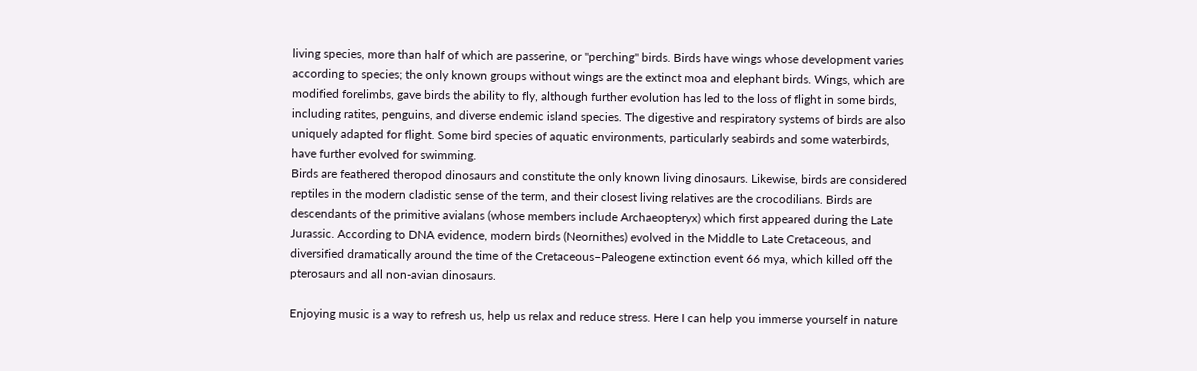living species, more than half of which are passerine, or "perching" birds. Birds have wings whose development varies according to species; the only known groups without wings are the extinct moa and elephant birds. Wings, which are modified forelimbs, gave birds the ability to fly, although further evolution has led to the loss of flight in some birds, including ratites, penguins, and diverse endemic island species. The digestive and respiratory systems of birds are also uniquely adapted for flight. Some bird species of aquatic environments, particularly seabirds and some waterbirds, have further evolved for swimming.
Birds are feathered theropod dinosaurs and constitute the only known living dinosaurs. Likewise, birds are considered reptiles in the modern cladistic sense of the term, and their closest living relatives are the crocodilians. Birds are descendants of the primitive avialans (whose members include Archaeopteryx) which first appeared during the Late Jurassic. According to DNA evidence, modern birds (Neornithes) evolved in the Middle to Late Cretaceous, and diversified dramatically around the time of the Cretaceous–Paleogene extinction event 66 mya, which killed off the pterosaurs and all non-avian dinosaurs.

Enjoying music is a way to refresh us, help us relax and reduce stress. Here I can help you immerse yourself in nature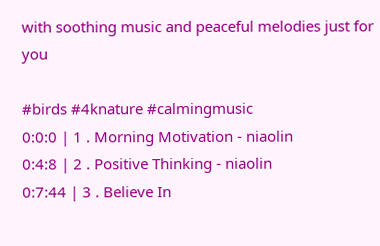with soothing music and peaceful melodies just for you

#birds #4knature #calmingmusic
0:0:0 | 1 . Morning Motivation - niaolin
0:4:8 | 2 . Positive Thinking - niaolin
0:7:44 | 3 . Believe In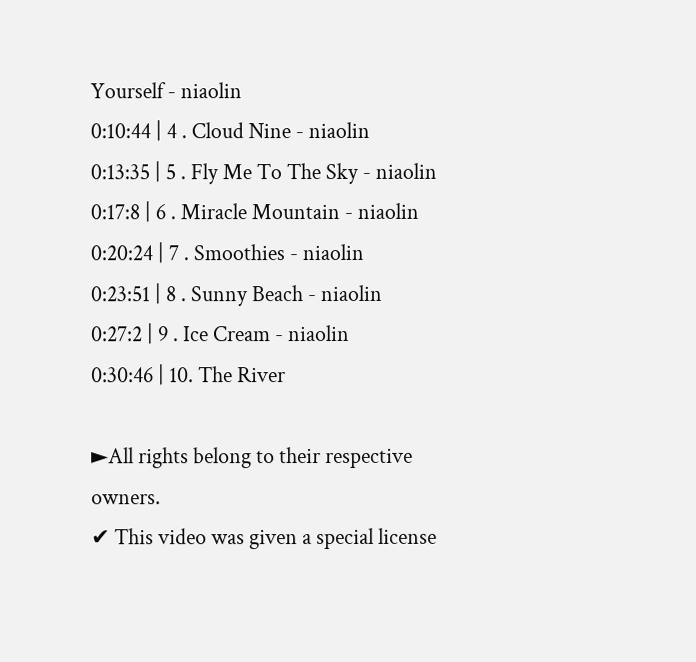Yourself - niaolin
0:10:44 | 4 . Cloud Nine - niaolin
0:13:35 | 5 . Fly Me To The Sky - niaolin
0:17:8 | 6 . Miracle Mountain - niaolin
0:20:24 | 7 . Smoothies - niaolin
0:23:51 | 8 . Sunny Beach - niaolin
0:27:2 | 9 . Ice Cream - niaolin
0:30:46 | 10. The River

►All rights belong to their respective owners.
✔ This video was given a special license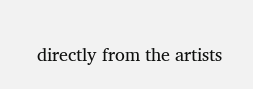directly from the artists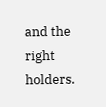and the right holders.